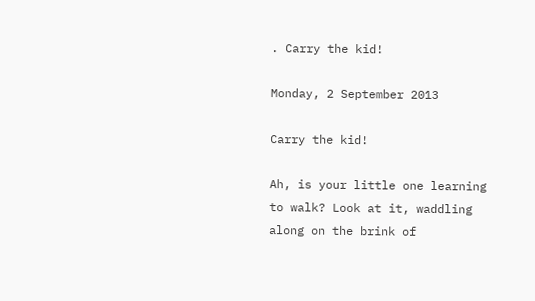. Carry the kid!

Monday, 2 September 2013

Carry the kid!

Ah, is your little one learning to walk? Look at it, waddling along on the brink of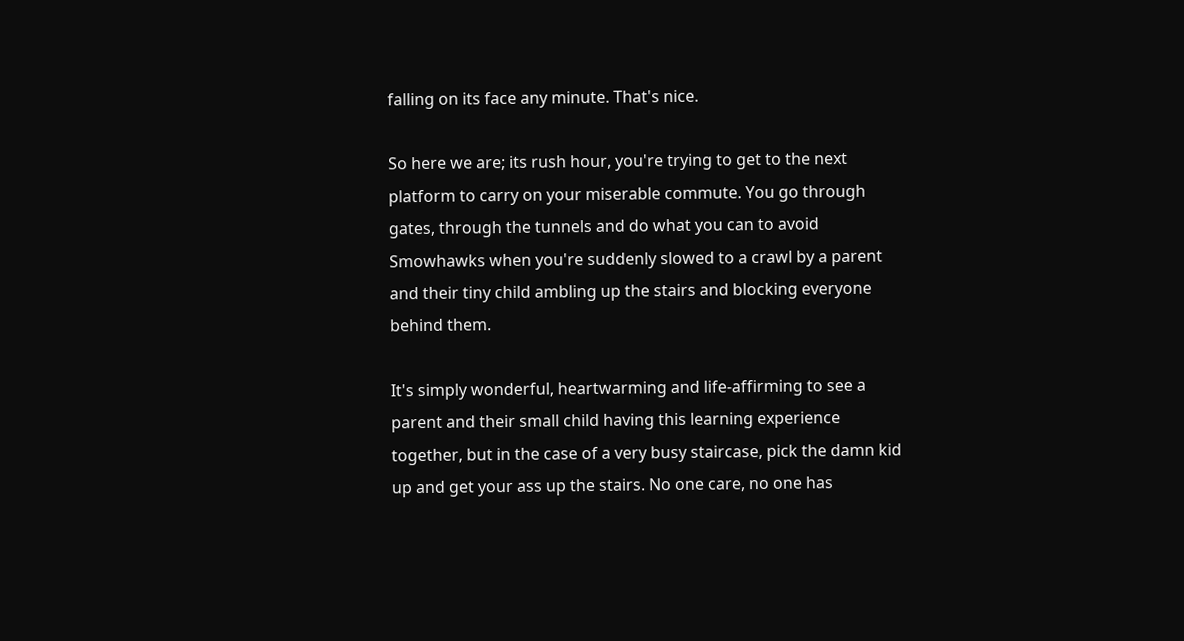falling on its face any minute. That's nice.

So here we are; its rush hour, you're trying to get to the next platform to carry on your miserable commute. You go through gates, through the tunnels and do what you can to avoid Smowhawks when you're suddenly slowed to a crawl by a parent and their tiny child ambling up the stairs and blocking everyone behind them.

It's simply wonderful, heartwarming and life-affirming to see a parent and their small child having this learning experience together, but in the case of a very busy staircase, pick the damn kid up and get your ass up the stairs. No one care, no one has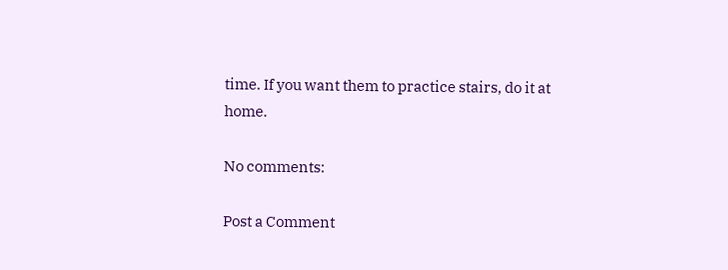time. If you want them to practice stairs, do it at home.

No comments:

Post a Comment